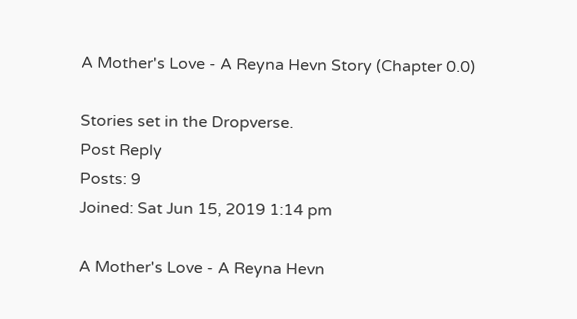A Mother's Love - A Reyna Hevn Story (Chapter 0.0)

Stories set in the Dropverse.
Post Reply
Posts: 9
Joined: Sat Jun 15, 2019 1:14 pm

A Mother's Love - A Reyna Hevn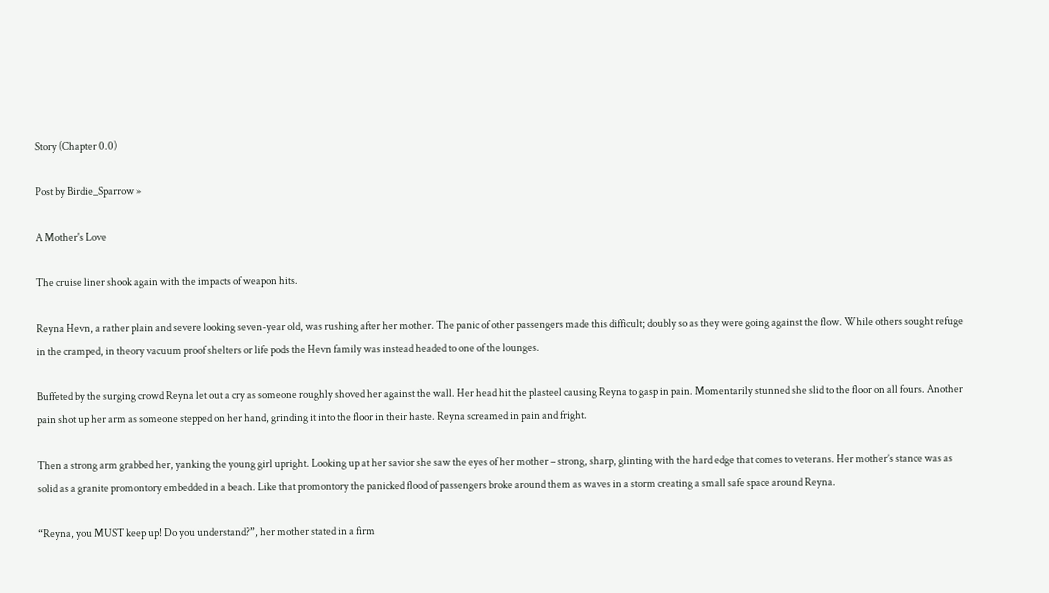Story (Chapter 0.0)

Post by Birdie_Sparrow »

A Mother's Love

The cruise liner shook again with the impacts of weapon hits.

Reyna Hevn, a rather plain and severe looking seven-year old, was rushing after her mother. The panic of other passengers made this difficult; doubly so as they were going against the flow. While others sought refuge in the cramped, in theory vacuum proof shelters or life pods the Hevn family was instead headed to one of the lounges.

Buffeted by the surging crowd Reyna let out a cry as someone roughly shoved her against the wall. Her head hit the plasteel causing Reyna to gasp in pain. Momentarily stunned she slid to the floor on all fours. Another pain shot up her arm as someone stepped on her hand, grinding it into the floor in their haste. Reyna screamed in pain and fright.

Then a strong arm grabbed her, yanking the young girl upright. Looking up at her savior she saw the eyes of her mother – strong, sharp, glinting with the hard edge that comes to veterans. Her mother’s stance was as solid as a granite promontory embedded in a beach. Like that promontory the panicked flood of passengers broke around them as waves in a storm creating a small safe space around Reyna.

“Reyna, you MUST keep up! Do you understand?”, her mother stated in a firm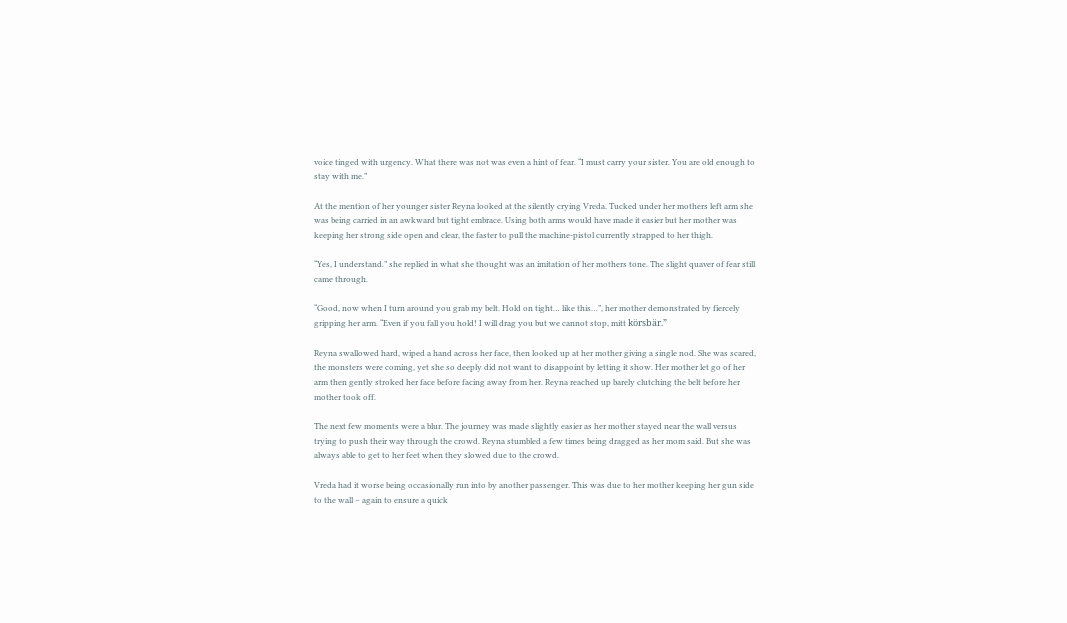voice tinged with urgency. What there was not was even a hint of fear. “I must carry your sister. You are old enough to stay with me.”

At the mention of her younger sister Reyna looked at the silently crying Vreda. Tucked under her mothers left arm she was being carried in an awkward but tight embrace. Using both arms would have made it easier but her mother was keeping her strong side open and clear, the faster to pull the machine-pistol currently strapped to her thigh.

“Yes, I understand.” she replied in what she thought was an imitation of her mothers tone. The slight quaver of fear still came through.

“Good, now when I turn around you grab my belt. Hold on tight… like this…”, her mother demonstrated by fiercely gripping her arm. “Even if you fall you hold! I will drag you but we cannot stop, mitt körsbär.”

Reyna swallowed hard, wiped a hand across her face, then looked up at her mother giving a single nod. She was scared, the monsters were coming, yet she so deeply did not want to disappoint by letting it show. Her mother let go of her arm then gently stroked her face before facing away from her. Reyna reached up barely clutching the belt before her mother took off.

The next few moments were a blur. The journey was made slightly easier as her mother stayed near the wall versus trying to push their way through the crowd. Reyna stumbled a few times being dragged as her mom said. But she was always able to get to her feet when they slowed due to the crowd.

Vreda had it worse being occasionally run into by another passenger. This was due to her mother keeping her gun side to the wall – again to ensure a quick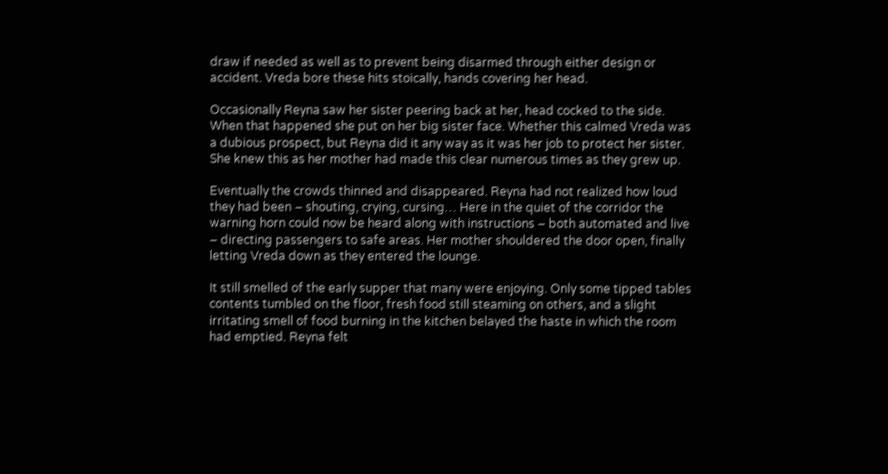draw if needed as well as to prevent being disarmed through either design or accident. Vreda bore these hits stoically, hands covering her head.

Occasionally Reyna saw her sister peering back at her, head cocked to the side. When that happened she put on her big sister face. Whether this calmed Vreda was a dubious prospect, but Reyna did it any way as it was her job to protect her sister. She knew this as her mother had made this clear numerous times as they grew up.

Eventually the crowds thinned and disappeared. Reyna had not realized how loud they had been – shouting, crying, cursing… Here in the quiet of the corridor the warning horn could now be heard along with instructions – both automated and live – directing passengers to safe areas. Her mother shouldered the door open, finally letting Vreda down as they entered the lounge.

It still smelled of the early supper that many were enjoying. Only some tipped tables contents tumbled on the floor, fresh food still steaming on others, and a slight irritating smell of food burning in the kitchen belayed the haste in which the room had emptied. Reyna felt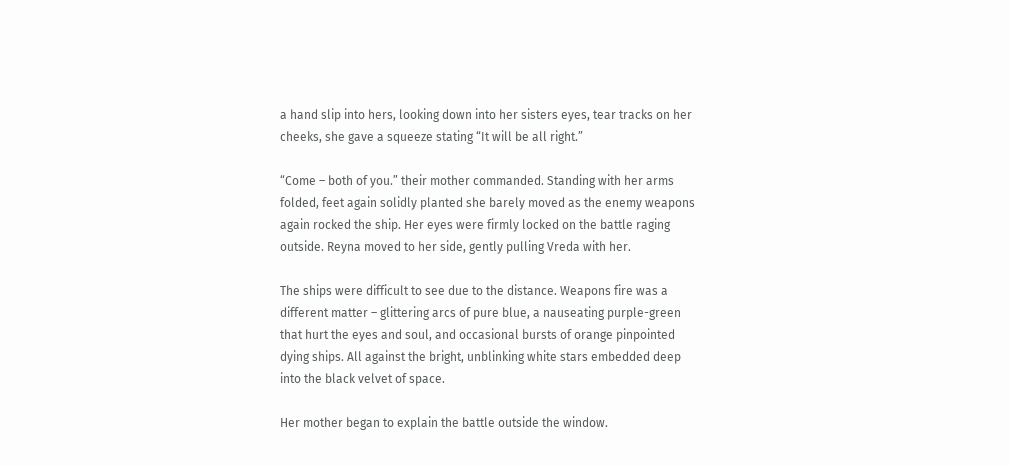a hand slip into hers, looking down into her sisters eyes, tear tracks on her cheeks, she gave a squeeze stating “It will be all right.”

“Come – both of you.” their mother commanded. Standing with her arms folded, feet again solidly planted she barely moved as the enemy weapons again rocked the ship. Her eyes were firmly locked on the battle raging outside. Reyna moved to her side, gently pulling Vreda with her.

The ships were difficult to see due to the distance. Weapons fire was a different matter – glittering arcs of pure blue, a nauseating purple-green that hurt the eyes and soul, and occasional bursts of orange pinpointed dying ships. All against the bright, unblinking white stars embedded deep into the black velvet of space.

Her mother began to explain the battle outside the window.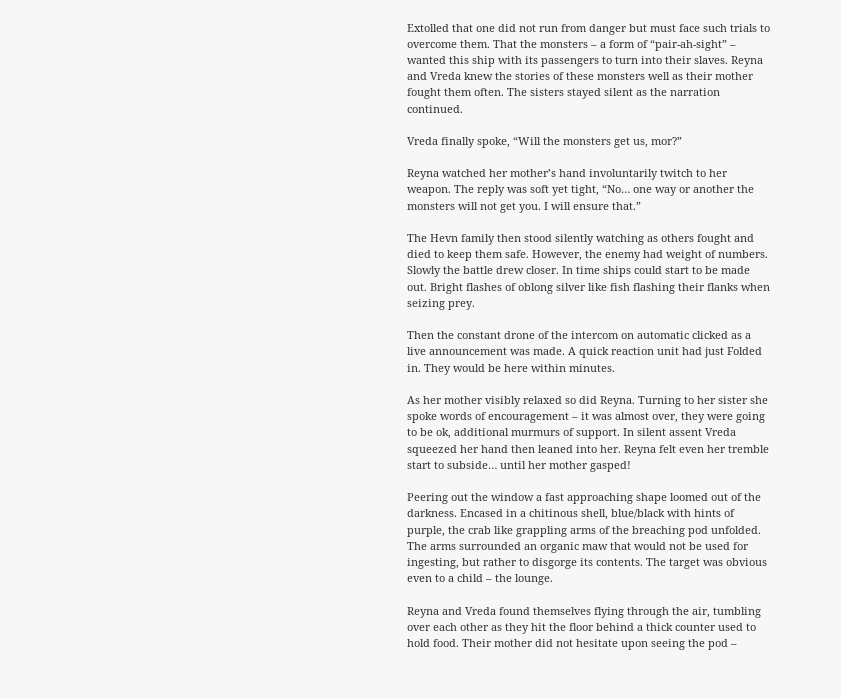Extolled that one did not run from danger but must face such trials to overcome them. That the monsters – a form of “pair-ah-sight” – wanted this ship with its passengers to turn into their slaves. Reyna and Vreda knew the stories of these monsters well as their mother fought them often. The sisters stayed silent as the narration continued.

Vreda finally spoke, “Will the monsters get us, mor?”

Reyna watched her mother’s hand involuntarily twitch to her weapon. The reply was soft yet tight, “No… one way or another the monsters will not get you. I will ensure that.”

The Hevn family then stood silently watching as others fought and died to keep them safe. However, the enemy had weight of numbers. Slowly the battle drew closer. In time ships could start to be made out. Bright flashes of oblong silver like fish flashing their flanks when seizing prey.

Then the constant drone of the intercom on automatic clicked as a live announcement was made. A quick reaction unit had just Folded in. They would be here within minutes.

As her mother visibly relaxed so did Reyna. Turning to her sister she spoke words of encouragement – it was almost over, they were going to be ok, additional murmurs of support. In silent assent Vreda squeezed her hand then leaned into her. Reyna felt even her tremble start to subside… until her mother gasped!

Peering out the window a fast approaching shape loomed out of the darkness. Encased in a chitinous shell, blue/black with hints of purple, the crab like grappling arms of the breaching pod unfolded. The arms surrounded an organic maw that would not be used for ingesting, but rather to disgorge its contents. The target was obvious even to a child – the lounge.

Reyna and Vreda found themselves flying through the air, tumbling over each other as they hit the floor behind a thick counter used to hold food. Their mother did not hesitate upon seeing the pod –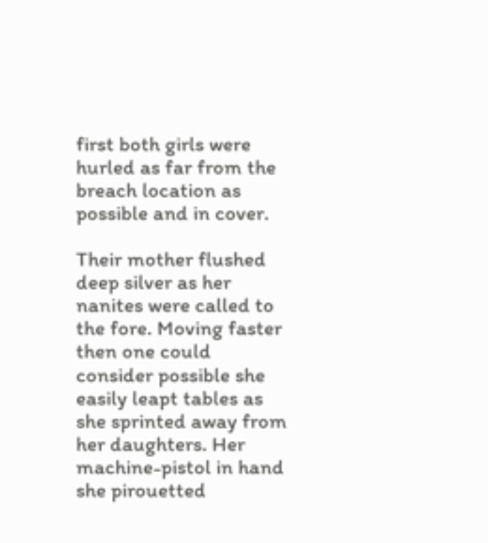first both girls were hurled as far from the breach location as possible and in cover.

Their mother flushed deep silver as her nanites were called to the fore. Moving faster then one could consider possible she easily leapt tables as she sprinted away from her daughters. Her machine-pistol in hand she pirouetted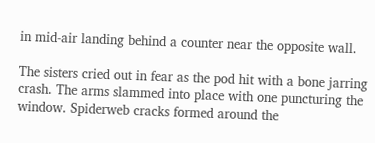in mid-air landing behind a counter near the opposite wall.

The sisters cried out in fear as the pod hit with a bone jarring crash. The arms slammed into place with one puncturing the window. Spiderweb cracks formed around the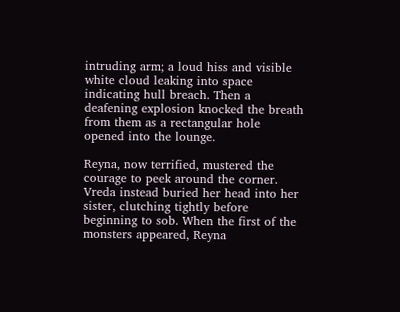intruding arm; a loud hiss and visible white cloud leaking into space indicating hull breach. Then a deafening explosion knocked the breath from them as a rectangular hole opened into the lounge.

Reyna, now terrified, mustered the courage to peek around the corner. Vreda instead buried her head into her sister, clutching tightly before beginning to sob. When the first of the monsters appeared, Reyna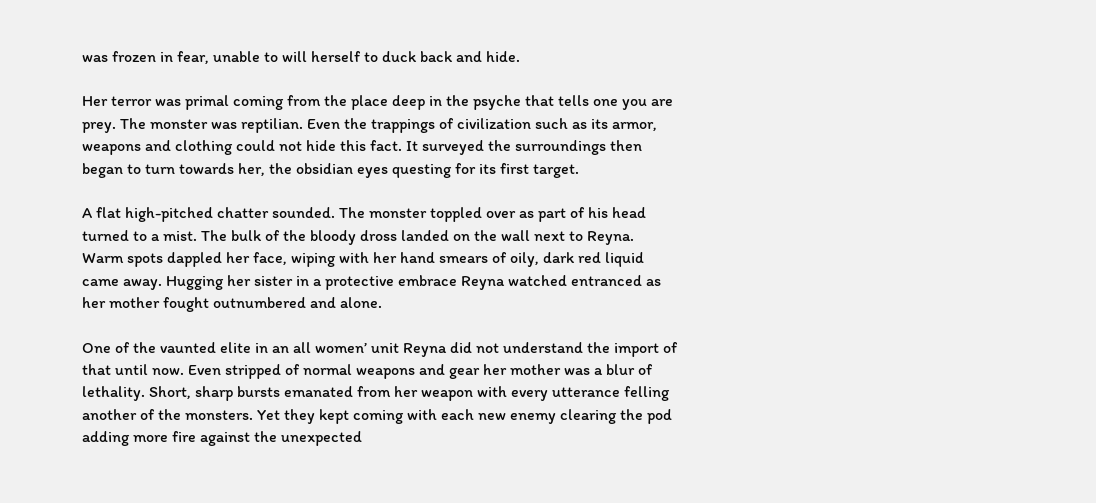was frozen in fear, unable to will herself to duck back and hide.

Her terror was primal coming from the place deep in the psyche that tells one you are prey. The monster was reptilian. Even the trappings of civilization such as its armor, weapons and clothing could not hide this fact. It surveyed the surroundings then began to turn towards her, the obsidian eyes questing for its first target.

A flat high-pitched chatter sounded. The monster toppled over as part of his head turned to a mist. The bulk of the bloody dross landed on the wall next to Reyna. Warm spots dappled her face, wiping with her hand smears of oily, dark red liquid came away. Hugging her sister in a protective embrace Reyna watched entranced as her mother fought outnumbered and alone.

One of the vaunted elite in an all women’ unit Reyna did not understand the import of that until now. Even stripped of normal weapons and gear her mother was a blur of lethality. Short, sharp bursts emanated from her weapon with every utterance felling another of the monsters. Yet they kept coming with each new enemy clearing the pod adding more fire against the unexpected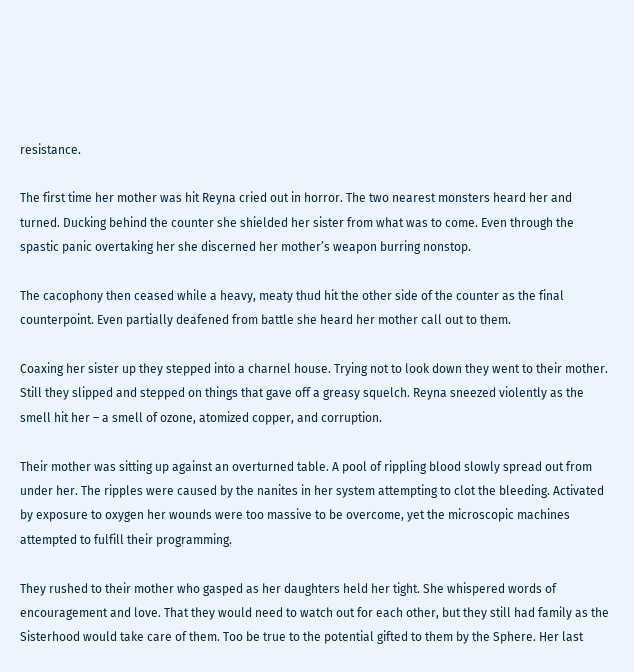resistance.

The first time her mother was hit Reyna cried out in horror. The two nearest monsters heard her and turned. Ducking behind the counter she shielded her sister from what was to come. Even through the spastic panic overtaking her she discerned her mother’s weapon burring nonstop.

The cacophony then ceased while a heavy, meaty thud hit the other side of the counter as the final counterpoint. Even partially deafened from battle she heard her mother call out to them.

Coaxing her sister up they stepped into a charnel house. Trying not to look down they went to their mother. Still they slipped and stepped on things that gave off a greasy squelch. Reyna sneezed violently as the smell hit her – a smell of ozone, atomized copper, and corruption.

Their mother was sitting up against an overturned table. A pool of rippling blood slowly spread out from under her. The ripples were caused by the nanites in her system attempting to clot the bleeding. Activated by exposure to oxygen her wounds were too massive to be overcome, yet the microscopic machines attempted to fulfill their programming.

They rushed to their mother who gasped as her daughters held her tight. She whispered words of encouragement and love. That they would need to watch out for each other, but they still had family as the Sisterhood would take care of them. Too be true to the potential gifted to them by the Sphere. Her last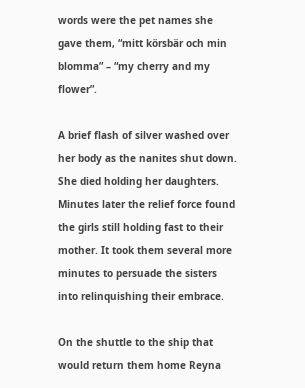words were the pet names she gave them, “mitt körsbär och min blomma” – “my cherry and my flower”.

A brief flash of silver washed over her body as the nanites shut down. She died holding her daughters. Minutes later the relief force found the girls still holding fast to their mother. It took them several more minutes to persuade the sisters into relinquishing their embrace.

On the shuttle to the ship that would return them home Reyna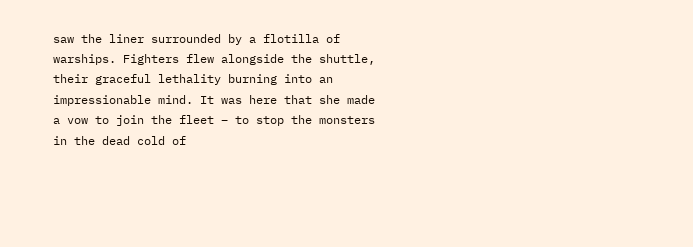saw the liner surrounded by a flotilla of warships. Fighters flew alongside the shuttle, their graceful lethality burning into an impressionable mind. It was here that she made a vow to join the fleet – to stop the monsters in the dead cold of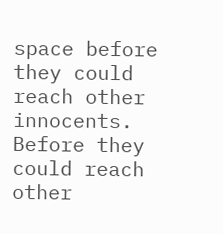space before they could reach other innocents. Before they could reach other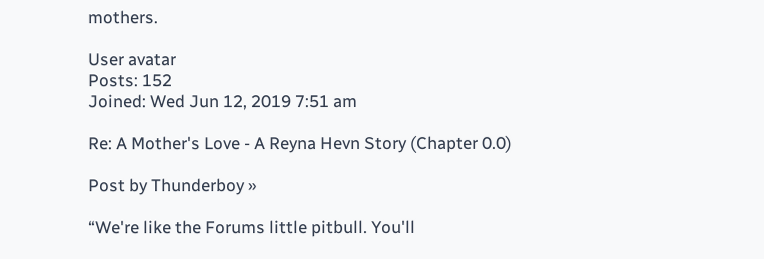mothers.

User avatar
Posts: 152
Joined: Wed Jun 12, 2019 7:51 am

Re: A Mother's Love - A Reyna Hevn Story (Chapter 0.0)

Post by Thunderboy »

“We're like the Forums little pitbull. You'll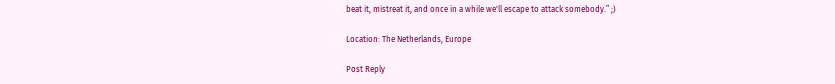beat it, mistreat it, and once in a while we'll escape to attack somebody.” ;)

Location: The Netherlands, Europe

Post Reply